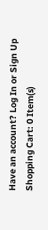Have an account? Log In or Sign Up
Shopping Cart: 0 Item(s)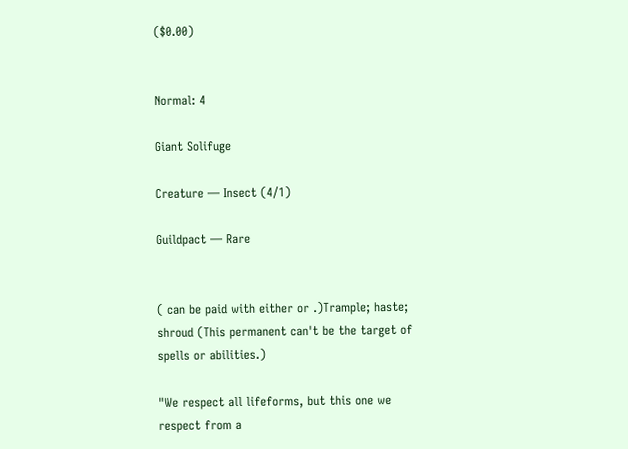($0.00)


Normal: 4

Giant Solifuge

Creature — Insect (4/1)

Guildpact — Rare


( can be paid with either or .)Trample; haste; shroud (This permanent can't be the target of spells or abilities.)

"We respect all lifeforms, but this one we respect from a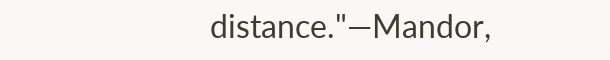distance."—Mandor,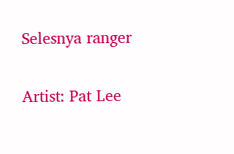Selesnya ranger

Artist: Pat Lee